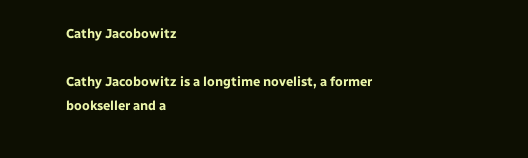Cathy Jacobowitz

Cathy Jacobowitz is a longtime novelist, a former bookseller and a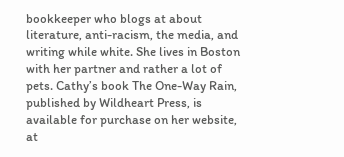bookkeeper who blogs at about literature, anti-racism, the media, and writing while white. She lives in Boston with her partner and rather a lot of pets. Cathy’s book The One-Way Rain, published by Wildheart Press, is available for purchase on her website, at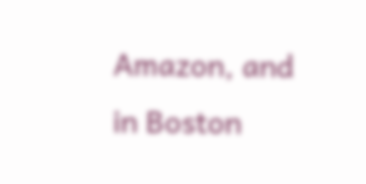Amazon, and in Boston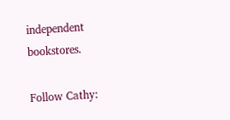independent bookstores.

Follow Cathy: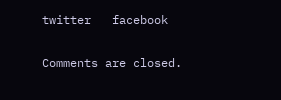twitter   facebook

Comments are closed.